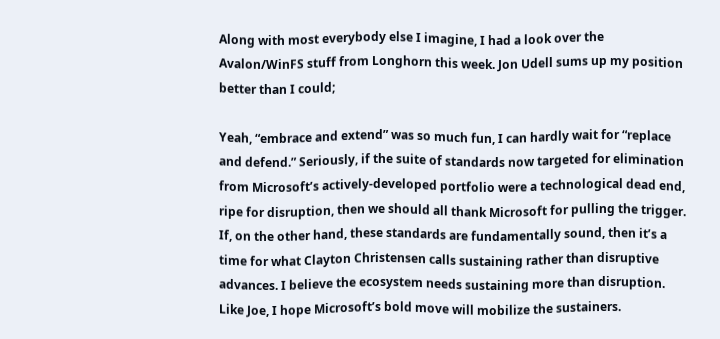Along with most everybody else I imagine, I had a look over the Avalon/WinFS stuff from Longhorn this week. Jon Udell sums up my position better than I could;

Yeah, “embrace and extend” was so much fun, I can hardly wait for “replace and defend.” Seriously, if the suite of standards now targeted for elimination from Microsoft’s actively-developed portfolio were a technological dead end, ripe for disruption, then we should all thank Microsoft for pulling the trigger. If, on the other hand, these standards are fundamentally sound, then it’s a time for what Clayton Christensen calls sustaining rather than disruptive advances. I believe the ecosystem needs sustaining more than disruption. Like Joe, I hope Microsoft’s bold move will mobilize the sustainers.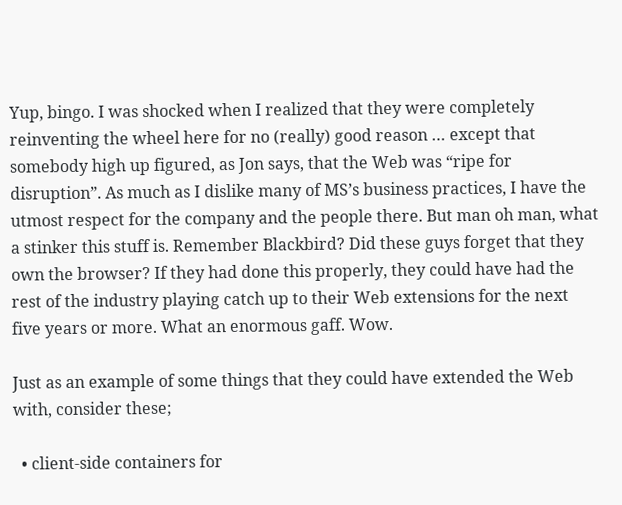Yup, bingo. I was shocked when I realized that they were completely reinventing the wheel here for no (really) good reason … except that somebody high up figured, as Jon says, that the Web was “ripe for disruption”. As much as I dislike many of MS’s business practices, I have the utmost respect for the company and the people there. But man oh man, what a stinker this stuff is. Remember Blackbird? Did these guys forget that they own the browser? If they had done this properly, they could have had the rest of the industry playing catch up to their Web extensions for the next five years or more. What an enormous gaff. Wow.

Just as an example of some things that they could have extended the Web with, consider these;

  • client-side containers for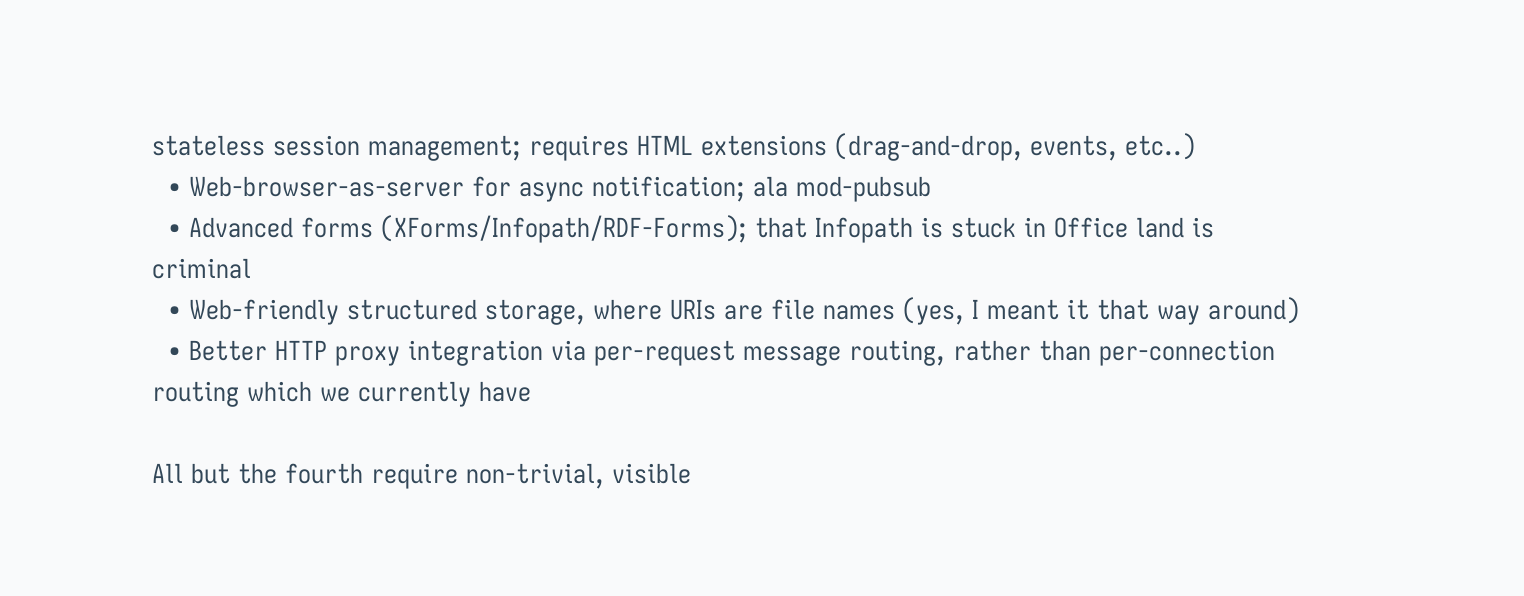stateless session management; requires HTML extensions (drag-and-drop, events, etc..)
  • Web-browser-as-server for async notification; ala mod-pubsub
  • Advanced forms (XForms/Infopath/RDF-Forms); that Infopath is stuck in Office land is criminal
  • Web-friendly structured storage, where URIs are file names (yes, I meant it that way around)
  • Better HTTP proxy integration via per-request message routing, rather than per-connection routing which we currently have

All but the fourth require non-trivial, visible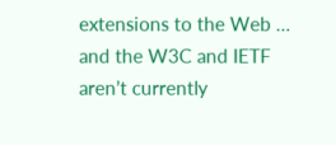extensions to the Web … and the W3C and IETF aren’t currently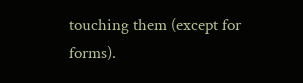touching them (except for forms).